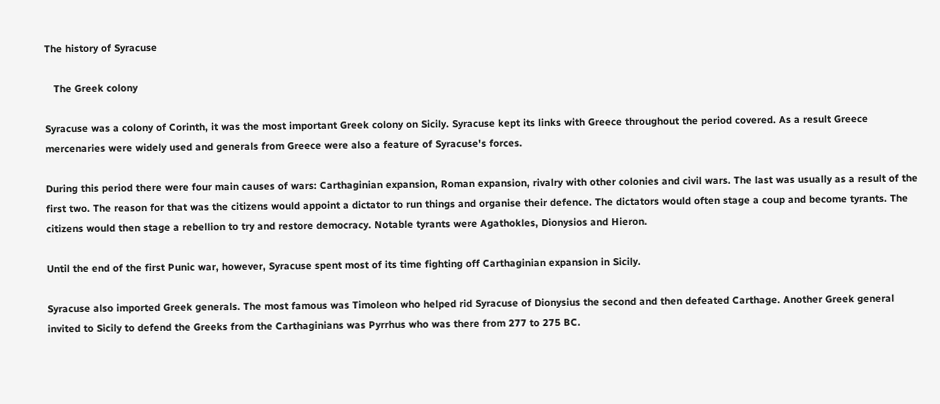The history of Syracuse

   The Greek colony

Syracuse was a colony of Corinth, it was the most important Greek colony on Sicily. Syracuse kept its links with Greece throughout the period covered. As a result Greece mercenaries were widely used and generals from Greece were also a feature of Syracuse's forces.

During this period there were four main causes of wars: Carthaginian expansion, Roman expansion, rivalry with other colonies and civil wars. The last was usually as a result of the first two. The reason for that was the citizens would appoint a dictator to run things and organise their defence. The dictators would often stage a coup and become tyrants. The citizens would then stage a rebellion to try and restore democracy. Notable tyrants were Agathokles, Dionysios and Hieron.

Until the end of the first Punic war, however, Syracuse spent most of its time fighting off Carthaginian expansion in Sicily.

Syracuse also imported Greek generals. The most famous was Timoleon who helped rid Syracuse of Dionysius the second and then defeated Carthage. Another Greek general invited to Sicily to defend the Greeks from the Carthaginians was Pyrrhus who was there from 277 to 275 BC.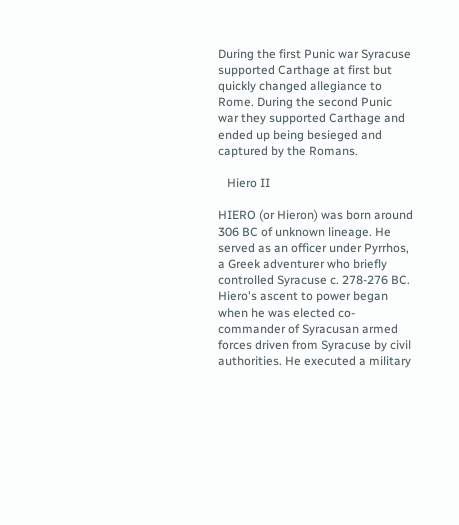During the first Punic war Syracuse supported Carthage at first but quickly changed allegiance to Rome. During the second Punic war they supported Carthage and ended up being besieged and captured by the Romans.

   Hiero II

HIERO (or Hieron) was born around 306 BC of unknown lineage. He served as an officer under Pyrrhos, a Greek adventurer who briefly controlled Syracuse c. 278-276 BC. Hiero's ascent to power began when he was elected co-commander of Syracusan armed forces driven from Syracuse by civil authorities. He executed a military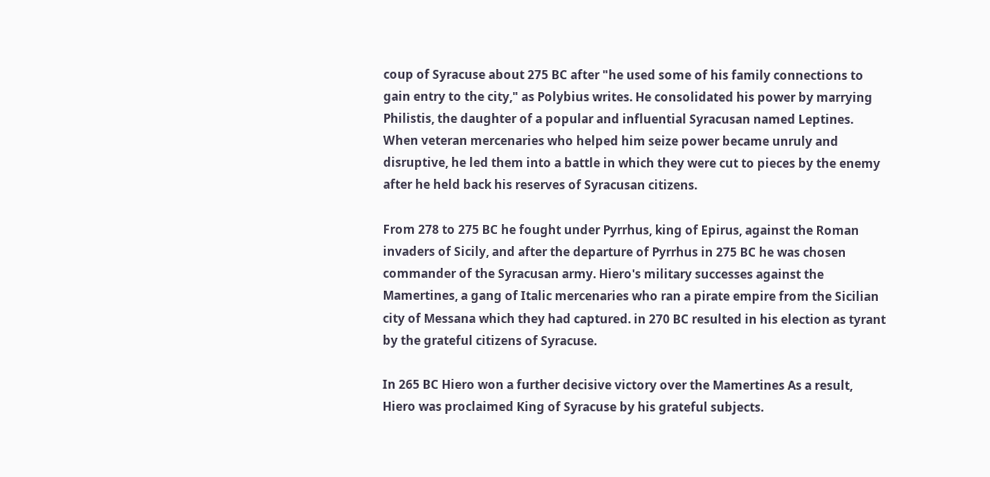coup of Syracuse about 275 BC after "he used some of his family connections to gain entry to the city," as Polybius writes. He consolidated his power by marrying Philistis, the daughter of a popular and influential Syracusan named Leptines. When veteran mercenaries who helped him seize power became unruly and disruptive, he led them into a battle in which they were cut to pieces by the enemy after he held back his reserves of Syracusan citizens.

From 278 to 275 BC he fought under Pyrrhus, king of Epirus, against the Roman invaders of Sicily, and after the departure of Pyrrhus in 275 BC he was chosen commander of the Syracusan army. Hiero's military successes against the Mamertines, a gang of Italic mercenaries who ran a pirate empire from the Sicilian city of Messana which they had captured. in 270 BC resulted in his election as tyrant by the grateful citizens of Syracuse.

In 265 BC Hiero won a further decisive victory over the Mamertines As a result, Hiero was proclaimed King of Syracuse by his grateful subjects.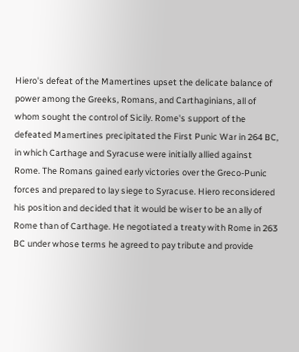Hiero's defeat of the Mamertines upset the delicate balance of power among the Greeks, Romans, and Carthaginians, all of whom sought the control of Sicily. Rome's support of the defeated Mamertines precipitated the First Punic War in 264 BC, in which Carthage and Syracuse were initially allied against Rome. The Romans gained early victories over the Greco-Punic forces and prepared to lay siege to Syracuse. Hiero reconsidered his position and decided that it would be wiser to be an ally of Rome than of Carthage. He negotiated a treaty with Rome in 263 BC under whose terms he agreed to pay tribute and provide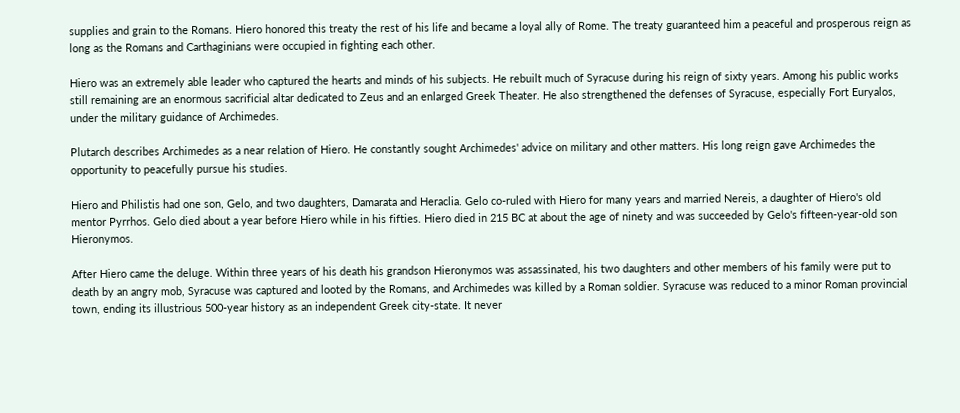supplies and grain to the Romans. Hiero honored this treaty the rest of his life and became a loyal ally of Rome. The treaty guaranteed him a peaceful and prosperous reign as long as the Romans and Carthaginians were occupied in fighting each other.

Hiero was an extremely able leader who captured the hearts and minds of his subjects. He rebuilt much of Syracuse during his reign of sixty years. Among his public works still remaining are an enormous sacrificial altar dedicated to Zeus and an enlarged Greek Theater. He also strengthened the defenses of Syracuse, especially Fort Euryalos, under the military guidance of Archimedes.

Plutarch describes Archimedes as a near relation of Hiero. He constantly sought Archimedes' advice on military and other matters. His long reign gave Archimedes the opportunity to peacefully pursue his studies.

Hiero and Philistis had one son, Gelo, and two daughters, Damarata and Heraclia. Gelo co-ruled with Hiero for many years and married Nereis, a daughter of Hiero's old mentor Pyrrhos. Gelo died about a year before Hiero while in his fifties. Hiero died in 215 BC at about the age of ninety and was succeeded by Gelo's fifteen-year-old son Hieronymos.

After Hiero came the deluge. Within three years of his death his grandson Hieronymos was assassinated, his two daughters and other members of his family were put to death by an angry mob, Syracuse was captured and looted by the Romans, and Archimedes was killed by a Roman soldier. Syracuse was reduced to a minor Roman provincial town, ending its illustrious 500-year history as an independent Greek city-state. It never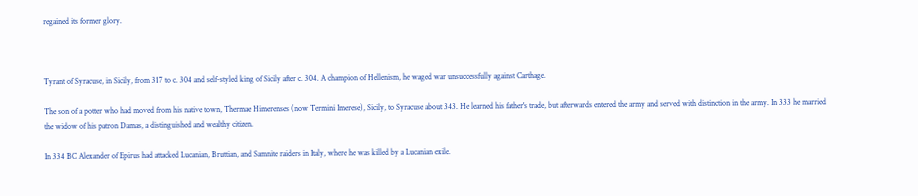regained its former glory.



Tyrant of Syracuse, in Sicily, from 317 to c. 304 and self-styled king of Sicily after c. 304. A champion of Hellenism, he waged war unsuccessfully against Carthage.

The son of a potter who had moved from his native town, Thermae Himerenses (now Termini Imerese), Sicily, to Syracuse about 343. He learned his father's trade, but afterwards entered the army and served with distinction in the army. In 333 he married the widow of his patron Damas, a distinguished and wealthy citizen.

In 334 BC Alexander of Epirus had attacked Lucanian, Bruttian, and Samnite raiders in Italy, where he was killed by a Lucanian exile.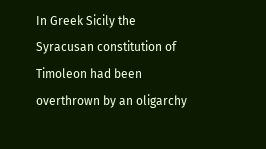In Greek Sicily the Syracusan constitution of Timoleon had been overthrown by an oligarchy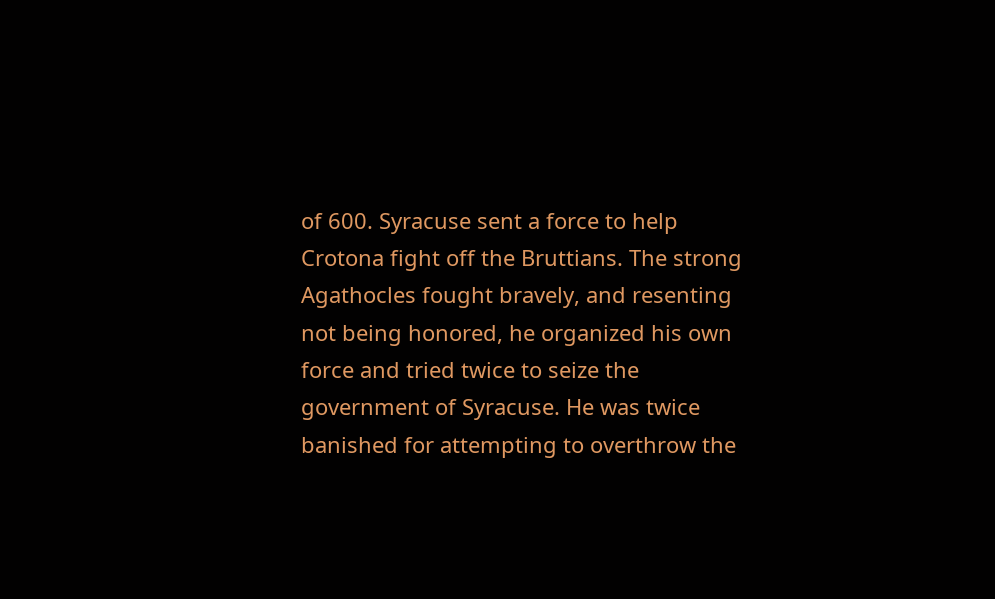of 600. Syracuse sent a force to help Crotona fight off the Bruttians. The strong Agathocles fought bravely, and resenting not being honored, he organized his own force and tried twice to seize the government of Syracuse. He was twice banished for attempting to overthrow the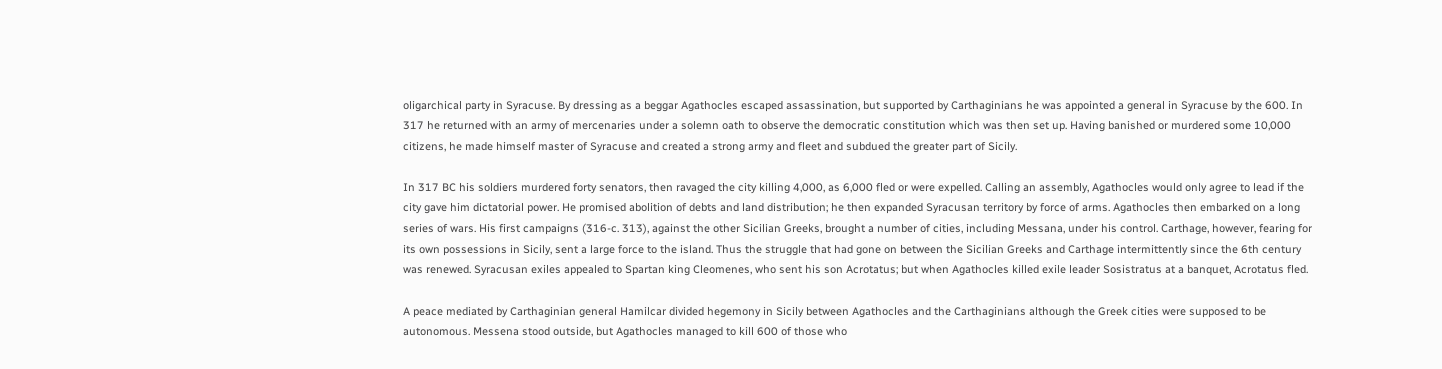oligarchical party in Syracuse. By dressing as a beggar Agathocles escaped assassination, but supported by Carthaginians he was appointed a general in Syracuse by the 600. In 317 he returned with an army of mercenaries under a solemn oath to observe the democratic constitution which was then set up. Having banished or murdered some 10,000 citizens, he made himself master of Syracuse and created a strong army and fleet and subdued the greater part of Sicily.

In 317 BC his soldiers murdered forty senators, then ravaged the city killing 4,000, as 6,000 fled or were expelled. Calling an assembly, Agathocles would only agree to lead if the city gave him dictatorial power. He promised abolition of debts and land distribution; he then expanded Syracusan territory by force of arms. Agathocles then embarked on a long series of wars. His first campaigns (316-c. 313), against the other Sicilian Greeks, brought a number of cities, including Messana, under his control. Carthage, however, fearing for its own possessions in Sicily, sent a large force to the island. Thus the struggle that had gone on between the Sicilian Greeks and Carthage intermittently since the 6th century was renewed. Syracusan exiles appealed to Spartan king Cleomenes, who sent his son Acrotatus; but when Agathocles killed exile leader Sosistratus at a banquet, Acrotatus fled.

A peace mediated by Carthaginian general Hamilcar divided hegemony in Sicily between Agathocles and the Carthaginians although the Greek cities were supposed to be autonomous. Messena stood outside, but Agathocles managed to kill 600 of those who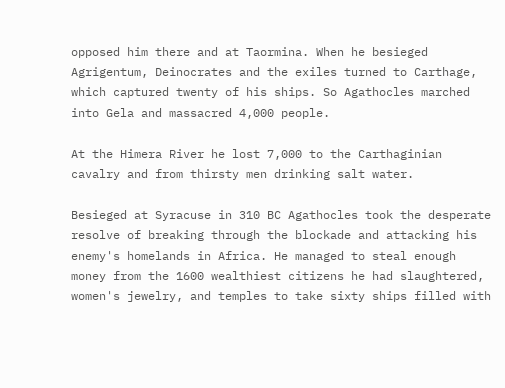opposed him there and at Taormina. When he besieged Agrigentum, Deinocrates and the exiles turned to Carthage, which captured twenty of his ships. So Agathocles marched into Gela and massacred 4,000 people.

At the Himera River he lost 7,000 to the Carthaginian cavalry and from thirsty men drinking salt water.

Besieged at Syracuse in 310 BC Agathocles took the desperate resolve of breaking through the blockade and attacking his enemy's homelands in Africa. He managed to steal enough money from the 1600 wealthiest citizens he had slaughtered, women's jewelry, and temples to take sixty ships filled with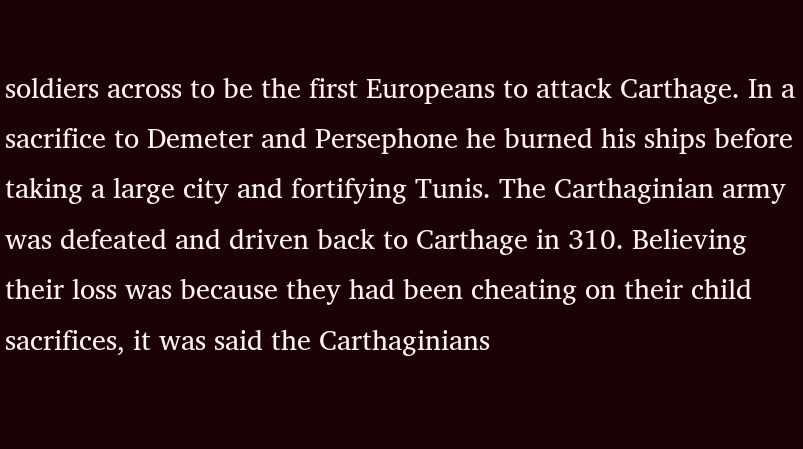soldiers across to be the first Europeans to attack Carthage. In a sacrifice to Demeter and Persephone he burned his ships before taking a large city and fortifying Tunis. The Carthaginian army was defeated and driven back to Carthage in 310. Believing their loss was because they had been cheating on their child sacrifices, it was said the Carthaginians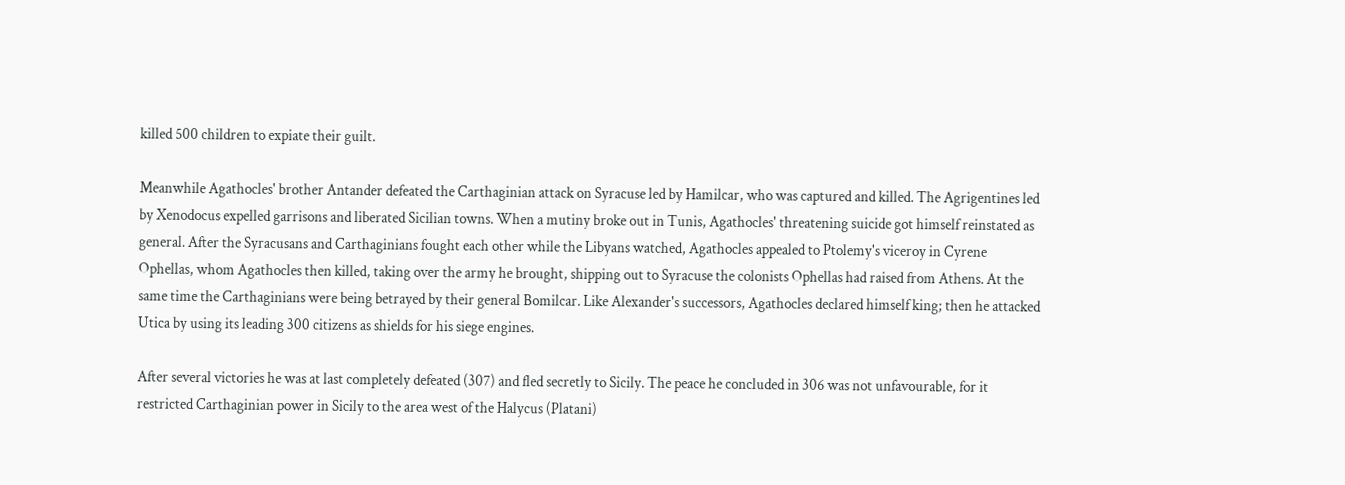killed 500 children to expiate their guilt.

Meanwhile Agathocles' brother Antander defeated the Carthaginian attack on Syracuse led by Hamilcar, who was captured and killed. The Agrigentines led by Xenodocus expelled garrisons and liberated Sicilian towns. When a mutiny broke out in Tunis, Agathocles' threatening suicide got himself reinstated as general. After the Syracusans and Carthaginians fought each other while the Libyans watched, Agathocles appealed to Ptolemy's viceroy in Cyrene Ophellas, whom Agathocles then killed, taking over the army he brought, shipping out to Syracuse the colonists Ophellas had raised from Athens. At the same time the Carthaginians were being betrayed by their general Bomilcar. Like Alexander's successors, Agathocles declared himself king; then he attacked Utica by using its leading 300 citizens as shields for his siege engines.

After several victories he was at last completely defeated (307) and fled secretly to Sicily. The peace he concluded in 306 was not unfavourable, for it restricted Carthaginian power in Sicily to the area west of the Halycus (Platani)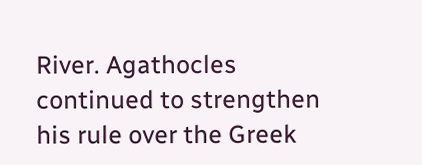River. Agathocles continued to strengthen his rule over the Greek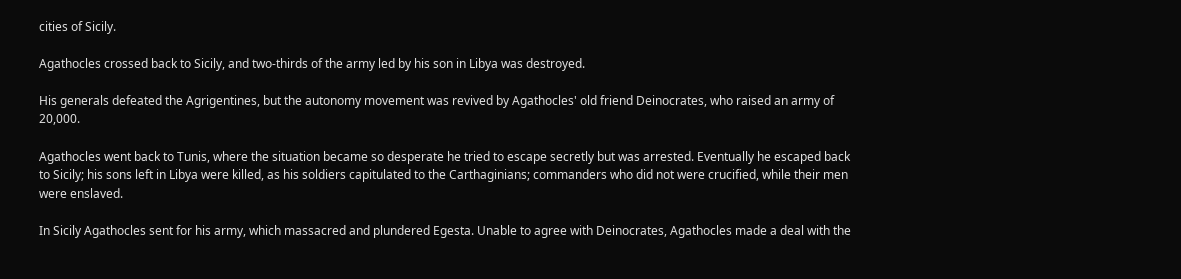cities of Sicily.

Agathocles crossed back to Sicily, and two-thirds of the army led by his son in Libya was destroyed.

His generals defeated the Agrigentines, but the autonomy movement was revived by Agathocles' old friend Deinocrates, who raised an army of 20,000.

Agathocles went back to Tunis, where the situation became so desperate he tried to escape secretly but was arrested. Eventually he escaped back to Sicily; his sons left in Libya were killed, as his soldiers capitulated to the Carthaginians; commanders who did not were crucified, while their men were enslaved.

In Sicily Agathocles sent for his army, which massacred and plundered Egesta. Unable to agree with Deinocrates, Agathocles made a deal with the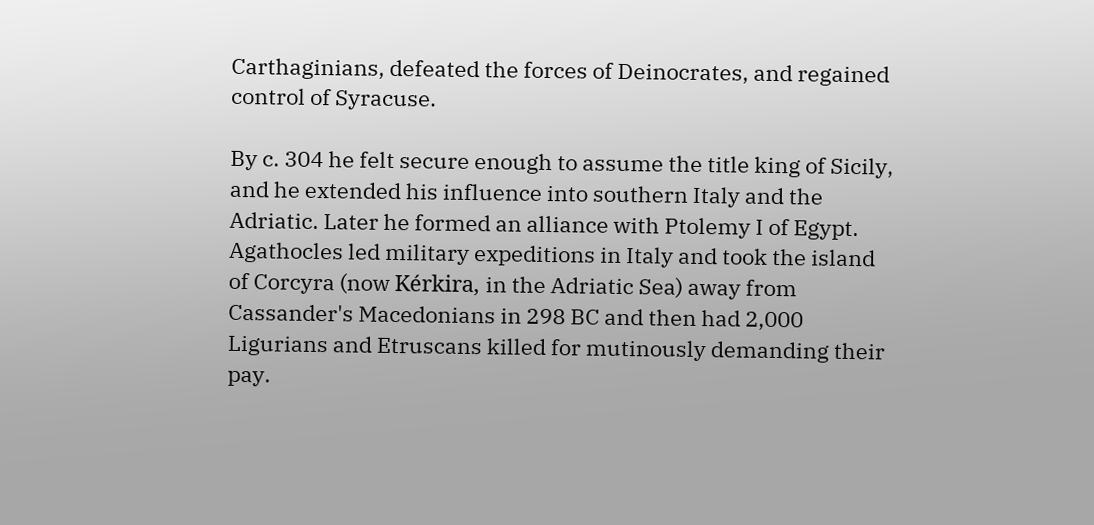Carthaginians, defeated the forces of Deinocrates, and regained control of Syracuse.

By c. 304 he felt secure enough to assume the title king of Sicily, and he extended his influence into southern Italy and the Adriatic. Later he formed an alliance with Ptolemy I of Egypt. Agathocles led military expeditions in Italy and took the island of Corcyra (now Kérkira, in the Adriatic Sea) away from Cassander's Macedonians in 298 BC and then had 2,000 Ligurians and Etruscans killed for mutinously demanding their pay.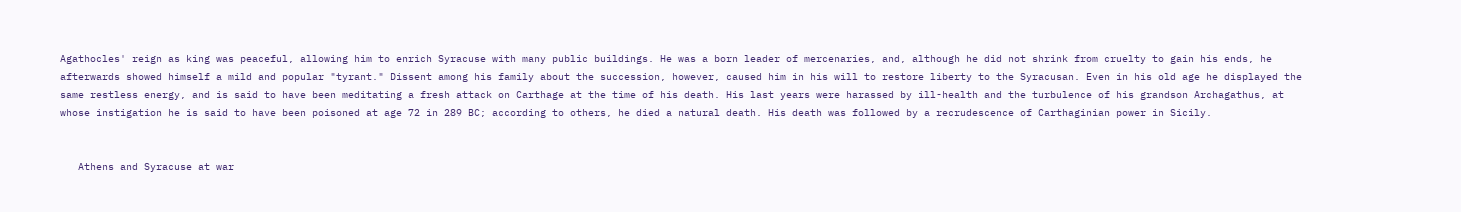Agathocles' reign as king was peaceful, allowing him to enrich Syracuse with many public buildings. He was a born leader of mercenaries, and, although he did not shrink from cruelty to gain his ends, he afterwards showed himself a mild and popular "tyrant." Dissent among his family about the succession, however, caused him in his will to restore liberty to the Syracusan. Even in his old age he displayed the same restless energy, and is said to have been meditating a fresh attack on Carthage at the time of his death. His last years were harassed by ill-health and the turbulence of his grandson Archagathus, at whose instigation he is said to have been poisoned at age 72 in 289 BC; according to others, he died a natural death. His death was followed by a recrudescence of Carthaginian power in Sicily.


   Athens and Syracuse at war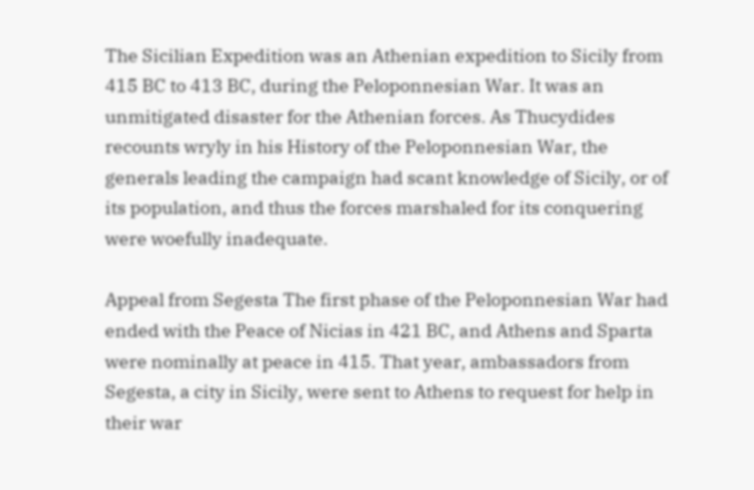The Sicilian Expedition was an Athenian expedition to Sicily from 415 BC to 413 BC, during the Peloponnesian War. It was an unmitigated disaster for the Athenian forces. As Thucydides recounts wryly in his History of the Peloponnesian War, the generals leading the campaign had scant knowledge of Sicily, or of its population, and thus the forces marshaled for its conquering were woefully inadequate.

Appeal from Segesta The first phase of the Peloponnesian War had ended with the Peace of Nicias in 421 BC, and Athens and Sparta were nominally at peace in 415. That year, ambassadors from Segesta, a city in Sicily, were sent to Athens to request for help in their war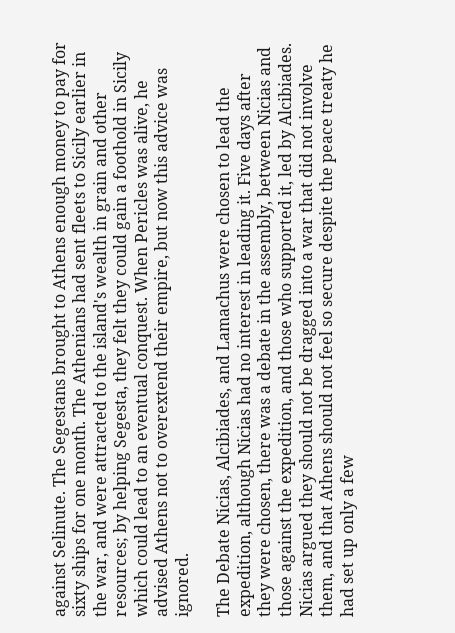against Selinute. The Segestans brought to Athens enough money to pay for sixty ships for one month. The Athenians had sent fleets to Sicily earlier in the war, and were attracted to the island's wealth in grain and other resources; by helping Segesta, they felt they could gain a foothold in Sicily which could lead to an eventual conquest. When Pericles was alive, he advised Athens not to overextend their empire, but now this advice was ignored.

The Debate Nicias, Alcibiades, and Lamachus were chosen to lead the expedition, although Nicias had no interest in leading it. Five days after they were chosen, there was a debate in the assembly, between Nicias and those against the expedition, and those who supported it, led by Alcibiades. Nicias argued they should not be dragged into a war that did not involve them, and that Athens should not feel so secure despite the peace treaty he had set up only a few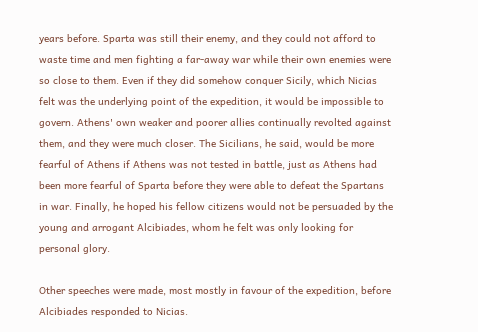years before. Sparta was still their enemy, and they could not afford to waste time and men fighting a far-away war while their own enemies were so close to them. Even if they did somehow conquer Sicily, which Nicias felt was the underlying point of the expedition, it would be impossible to govern. Athens' own weaker and poorer allies continually revolted against them, and they were much closer. The Sicilians, he said, would be more fearful of Athens if Athens was not tested in battle, just as Athens had been more fearful of Sparta before they were able to defeat the Spartans in war. Finally, he hoped his fellow citizens would not be persuaded by the young and arrogant Alcibiades, whom he felt was only looking for personal glory.

Other speeches were made, most mostly in favour of the expedition, before Alcibiades responded to Nicias.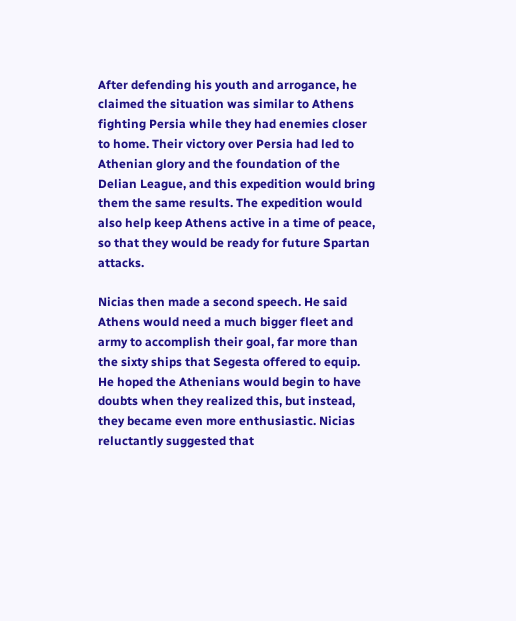After defending his youth and arrogance, he claimed the situation was similar to Athens fighting Persia while they had enemies closer to home. Their victory over Persia had led to Athenian glory and the foundation of the Delian League, and this expedition would bring them the same results. The expedition would also help keep Athens active in a time of peace, so that they would be ready for future Spartan attacks.

Nicias then made a second speech. He said Athens would need a much bigger fleet and army to accomplish their goal, far more than the sixty ships that Segesta offered to equip. He hoped the Athenians would begin to have doubts when they realized this, but instead, they became even more enthusiastic. Nicias reluctantly suggested that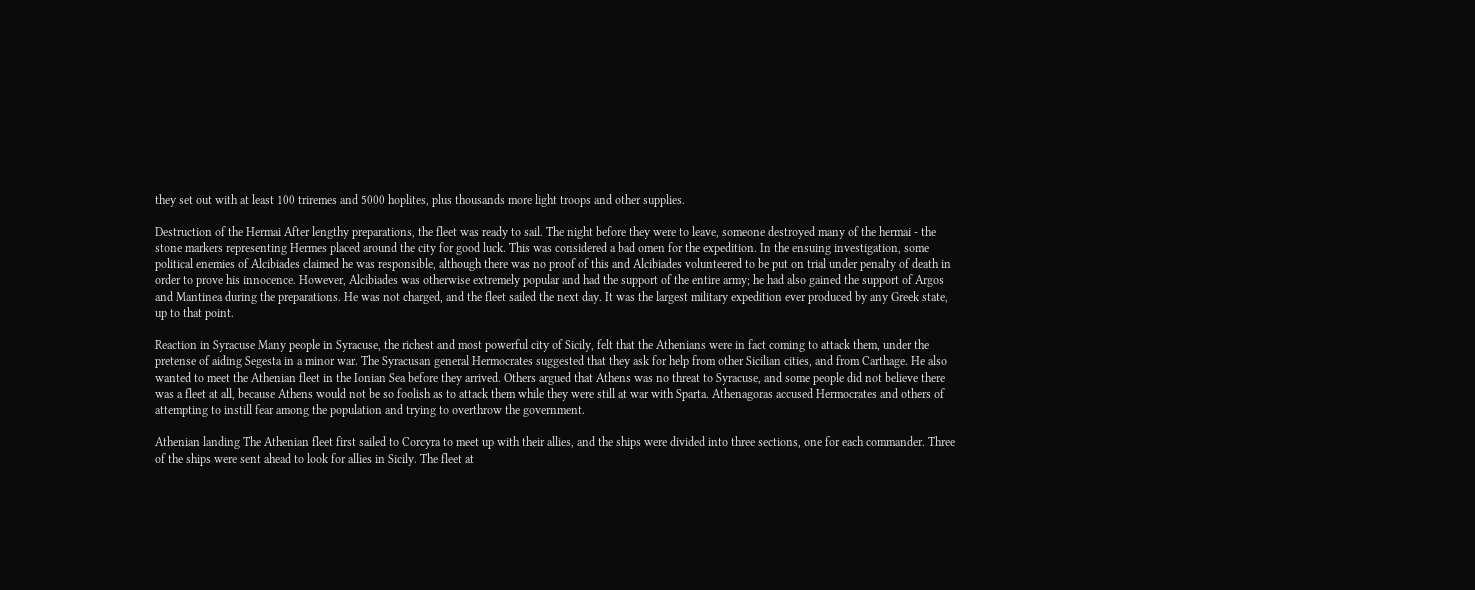they set out with at least 100 triremes and 5000 hoplites, plus thousands more light troops and other supplies.

Destruction of the Hermai After lengthy preparations, the fleet was ready to sail. The night before they were to leave, someone destroyed many of the hermai - the stone markers representing Hermes placed around the city for good luck. This was considered a bad omen for the expedition. In the ensuing investigation, some political enemies of Alcibiades claimed he was responsible, although there was no proof of this and Alcibiades volunteered to be put on trial under penalty of death in order to prove his innocence. However, Alcibiades was otherwise extremely popular and had the support of the entire army; he had also gained the support of Argos and Mantinea during the preparations. He was not charged, and the fleet sailed the next day. It was the largest military expedition ever produced by any Greek state, up to that point.

Reaction in Syracuse Many people in Syracuse, the richest and most powerful city of Sicily, felt that the Athenians were in fact coming to attack them, under the pretense of aiding Segesta in a minor war. The Syracusan general Hermocrates suggested that they ask for help from other Sicilian cities, and from Carthage. He also wanted to meet the Athenian fleet in the Ionian Sea before they arrived. Others argued that Athens was no threat to Syracuse, and some people did not believe there was a fleet at all, because Athens would not be so foolish as to attack them while they were still at war with Sparta. Athenagoras accused Hermocrates and others of attempting to instill fear among the population and trying to overthrow the government.

Athenian landing The Athenian fleet first sailed to Corcyra to meet up with their allies, and the ships were divided into three sections, one for each commander. Three of the ships were sent ahead to look for allies in Sicily. The fleet at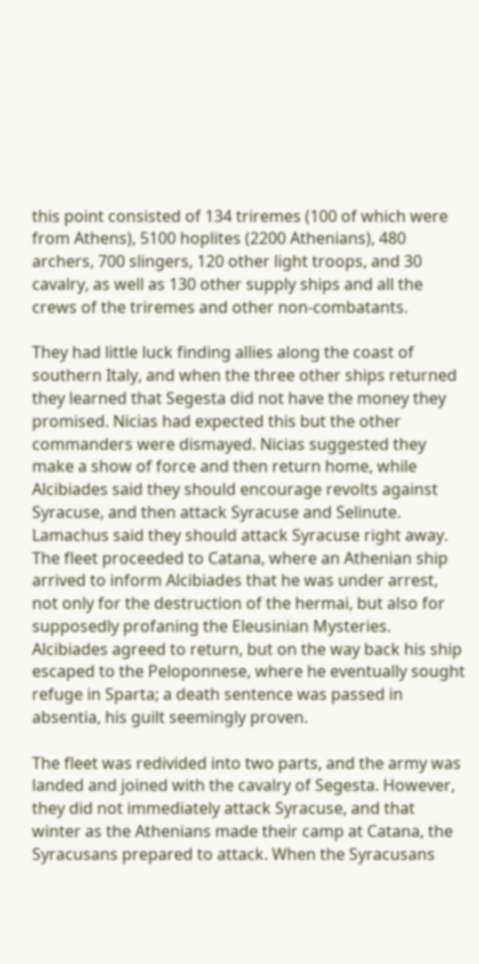this point consisted of 134 triremes (100 of which were from Athens), 5100 hoplites (2200 Athenians), 480 archers, 700 slingers, 120 other light troops, and 30 cavalry, as well as 130 other supply ships and all the crews of the triremes and other non-combatants.

They had little luck finding allies along the coast of southern Italy, and when the three other ships returned they learned that Segesta did not have the money they promised. Nicias had expected this but the other commanders were dismayed. Nicias suggested they make a show of force and then return home, while Alcibiades said they should encourage revolts against Syracuse, and then attack Syracuse and Selinute. Lamachus said they should attack Syracuse right away. The fleet proceeded to Catana, where an Athenian ship arrived to inform Alcibiades that he was under arrest, not only for the destruction of the hermai, but also for supposedly profaning the Eleusinian Mysteries. Alcibiades agreed to return, but on the way back his ship escaped to the Peloponnese, where he eventually sought refuge in Sparta; a death sentence was passed in absentia, his guilt seemingly proven.

The fleet was redivided into two parts, and the army was landed and joined with the cavalry of Segesta. However, they did not immediately attack Syracuse, and that winter as the Athenians made their camp at Catana, the Syracusans prepared to attack. When the Syracusans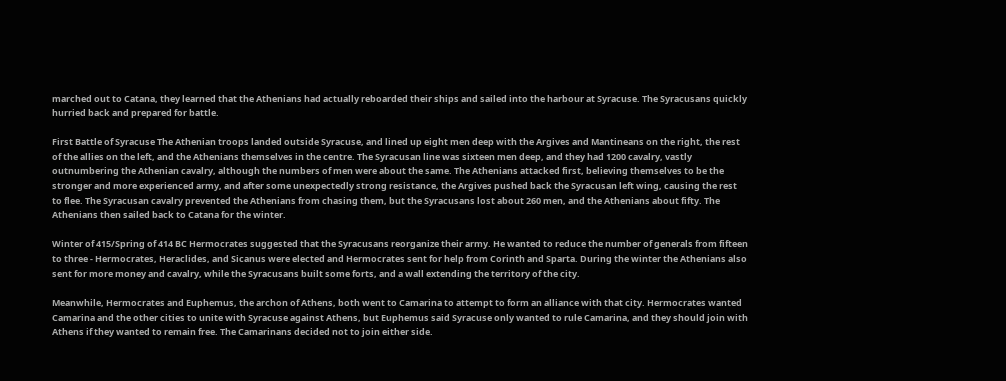marched out to Catana, they learned that the Athenians had actually reboarded their ships and sailed into the harbour at Syracuse. The Syracusans quickly hurried back and prepared for battle.

First Battle of Syracuse The Athenian troops landed outside Syracuse, and lined up eight men deep with the Argives and Mantineans on the right, the rest of the allies on the left, and the Athenians themselves in the centre. The Syracusan line was sixteen men deep, and they had 1200 cavalry, vastly outnumbering the Athenian cavalry, although the numbers of men were about the same. The Athenians attacked first, believing themselves to be the stronger and more experienced army, and after some unexpectedly strong resistance, the Argives pushed back the Syracusan left wing, causing the rest to flee. The Syracusan cavalry prevented the Athenians from chasing them, but the Syracusans lost about 260 men, and the Athenians about fifty. The Athenians then sailed back to Catana for the winter.

Winter of 415/Spring of 414 BC Hermocrates suggested that the Syracusans reorganize their army. He wanted to reduce the number of generals from fifteen to three - Hermocrates, Heraclides, and Sicanus were elected and Hermocrates sent for help from Corinth and Sparta. During the winter the Athenians also sent for more money and cavalry, while the Syracusans built some forts, and a wall extending the territory of the city.

Meanwhile, Hermocrates and Euphemus, the archon of Athens, both went to Camarina to attempt to form an alliance with that city. Hermocrates wanted Camarina and the other cities to unite with Syracuse against Athens, but Euphemus said Syracuse only wanted to rule Camarina, and they should join with Athens if they wanted to remain free. The Camarinans decided not to join either side.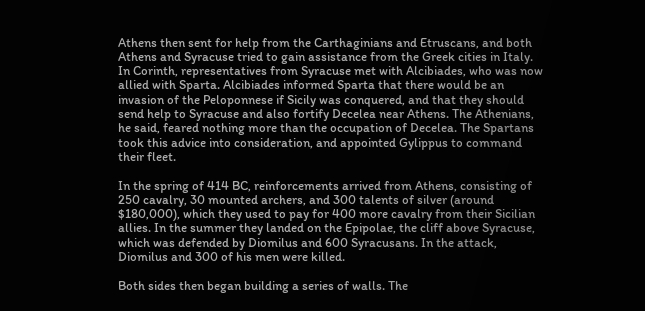Athens then sent for help from the Carthaginians and Etruscans, and both Athens and Syracuse tried to gain assistance from the Greek cities in Italy. In Corinth, representatives from Syracuse met with Alcibiades, who was now allied with Sparta. Alcibiades informed Sparta that there would be an invasion of the Peloponnese if Sicily was conquered, and that they should send help to Syracuse and also fortify Decelea near Athens. The Athenians, he said, feared nothing more than the occupation of Decelea. The Spartans took this advice into consideration, and appointed Gylippus to command their fleet.

In the spring of 414 BC, reinforcements arrived from Athens, consisting of 250 cavalry, 30 mounted archers, and 300 talents of silver (around $180,000), which they used to pay for 400 more cavalry from their Sicilian allies. In the summer they landed on the Epipolae, the cliff above Syracuse, which was defended by Diomilus and 600 Syracusans. In the attack, Diomilus and 300 of his men were killed.

Both sides then began building a series of walls. The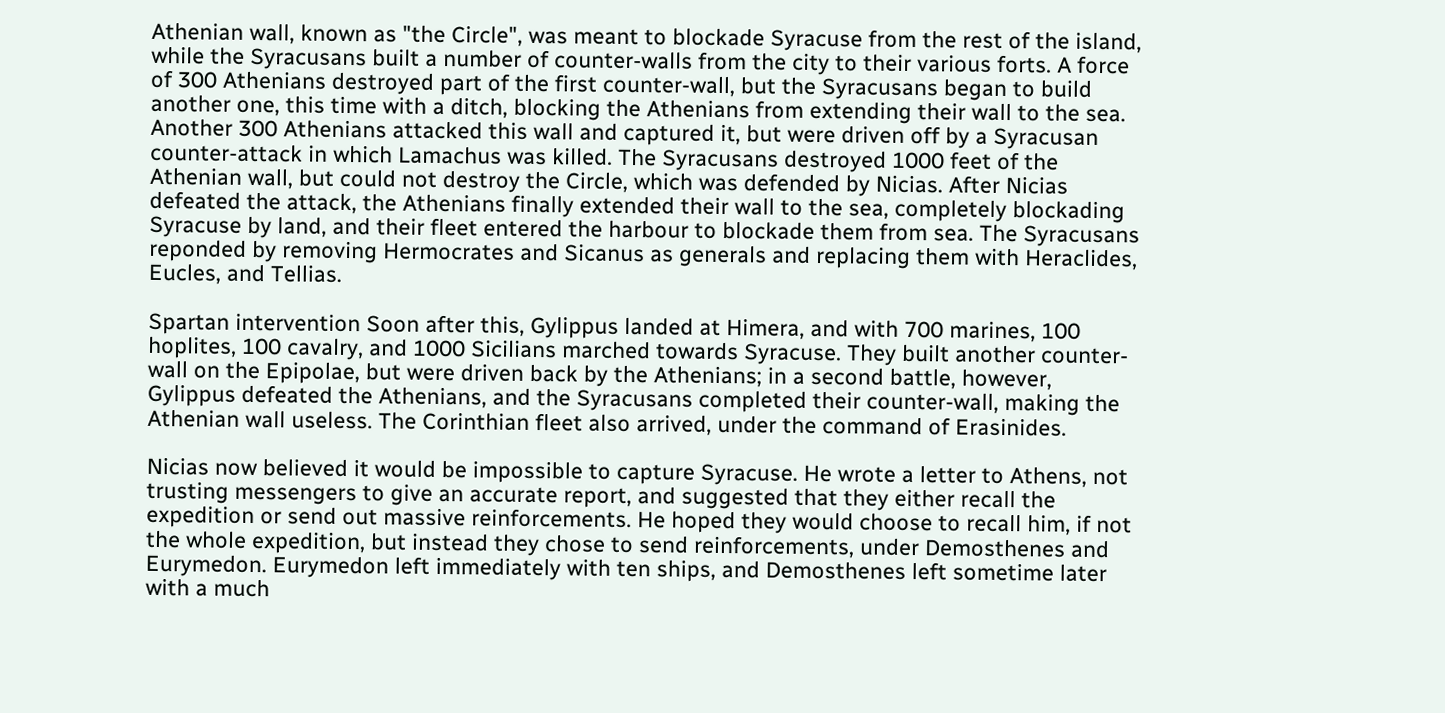Athenian wall, known as "the Circle", was meant to blockade Syracuse from the rest of the island, while the Syracusans built a number of counter-walls from the city to their various forts. A force of 300 Athenians destroyed part of the first counter-wall, but the Syracusans began to build another one, this time with a ditch, blocking the Athenians from extending their wall to the sea. Another 300 Athenians attacked this wall and captured it, but were driven off by a Syracusan counter-attack in which Lamachus was killed. The Syracusans destroyed 1000 feet of the Athenian wall, but could not destroy the Circle, which was defended by Nicias. After Nicias defeated the attack, the Athenians finally extended their wall to the sea, completely blockading Syracuse by land, and their fleet entered the harbour to blockade them from sea. The Syracusans reponded by removing Hermocrates and Sicanus as generals and replacing them with Heraclides, Eucles, and Tellias.

Spartan intervention Soon after this, Gylippus landed at Himera, and with 700 marines, 100 hoplites, 100 cavalry, and 1000 Sicilians marched towards Syracuse. They built another counter-wall on the Epipolae, but were driven back by the Athenians; in a second battle, however, Gylippus defeated the Athenians, and the Syracusans completed their counter-wall, making the Athenian wall useless. The Corinthian fleet also arrived, under the command of Erasinides.

Nicias now believed it would be impossible to capture Syracuse. He wrote a letter to Athens, not trusting messengers to give an accurate report, and suggested that they either recall the expedition or send out massive reinforcements. He hoped they would choose to recall him, if not the whole expedition, but instead they chose to send reinforcements, under Demosthenes and Eurymedon. Eurymedon left immediately with ten ships, and Demosthenes left sometime later with a much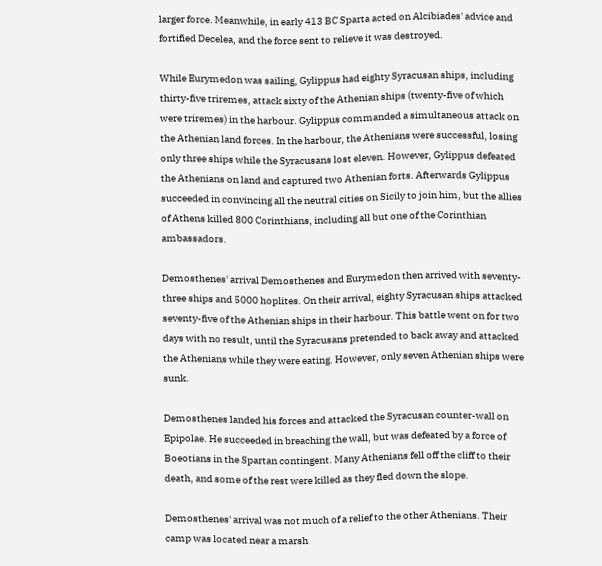larger force. Meanwhile, in early 413 BC Sparta acted on Alcibiades' advice and fortified Decelea, and the force sent to relieve it was destroyed.

While Eurymedon was sailing, Gylippus had eighty Syracusan ships, including thirty-five triremes, attack sixty of the Athenian ships (twenty-five of which were triremes) in the harbour. Gylippus commanded a simultaneous attack on the Athenian land forces. In the harbour, the Athenians were successful, losing only three ships while the Syracusans lost eleven. However, Gylippus defeated the Athenians on land and captured two Athenian forts. Afterwards Gylippus succeeded in convincing all the neutral cities on Sicily to join him, but the allies of Athens killed 800 Corinthians, including all but one of the Corinthian ambassadors.

Demosthenes' arrival Demosthenes and Eurymedon then arrived with seventy-three ships and 5000 hoplites. On their arrival, eighty Syracusan ships attacked seventy-five of the Athenian ships in their harbour. This battle went on for two days with no result, until the Syracusans pretended to back away and attacked the Athenians while they were eating. However, only seven Athenian ships were sunk.

Demosthenes landed his forces and attacked the Syracusan counter-wall on Epipolae. He succeeded in breaching the wall, but was defeated by a force of Boeotians in the Spartan contingent. Many Athenians fell off the cliff to their death, and some of the rest were killed as they fled down the slope.

Demosthenes' arrival was not much of a relief to the other Athenians. Their camp was located near a marsh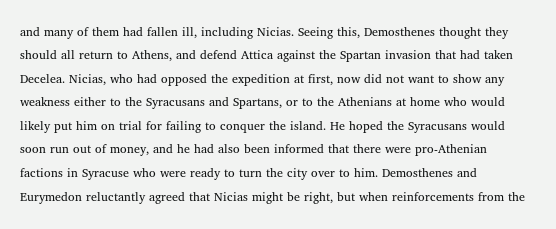and many of them had fallen ill, including Nicias. Seeing this, Demosthenes thought they should all return to Athens, and defend Attica against the Spartan invasion that had taken Decelea. Nicias, who had opposed the expedition at first, now did not want to show any weakness either to the Syracusans and Spartans, or to the Athenians at home who would likely put him on trial for failing to conquer the island. He hoped the Syracusans would soon run out of money, and he had also been informed that there were pro-Athenian factions in Syracuse who were ready to turn the city over to him. Demosthenes and Eurymedon reluctantly agreed that Nicias might be right, but when reinforcements from the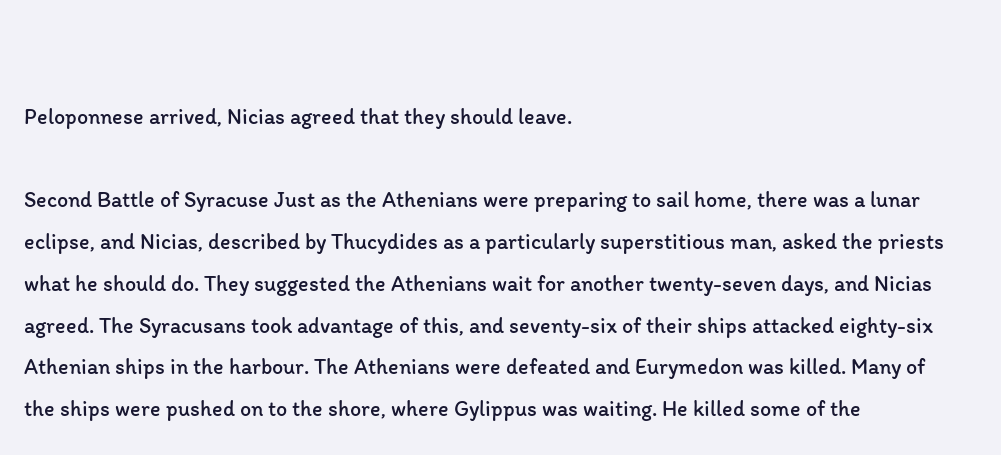Peloponnese arrived, Nicias agreed that they should leave.

Second Battle of Syracuse Just as the Athenians were preparing to sail home, there was a lunar eclipse, and Nicias, described by Thucydides as a particularly superstitious man, asked the priests what he should do. They suggested the Athenians wait for another twenty-seven days, and Nicias agreed. The Syracusans took advantage of this, and seventy-six of their ships attacked eighty-six Athenian ships in the harbour. The Athenians were defeated and Eurymedon was killed. Many of the ships were pushed on to the shore, where Gylippus was waiting. He killed some of the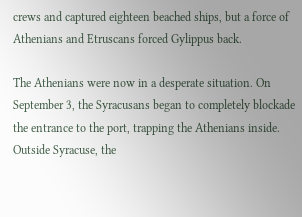crews and captured eighteen beached ships, but a force of Athenians and Etruscans forced Gylippus back.

The Athenians were now in a desperate situation. On September 3, the Syracusans began to completely blockade the entrance to the port, trapping the Athenians inside. Outside Syracuse, the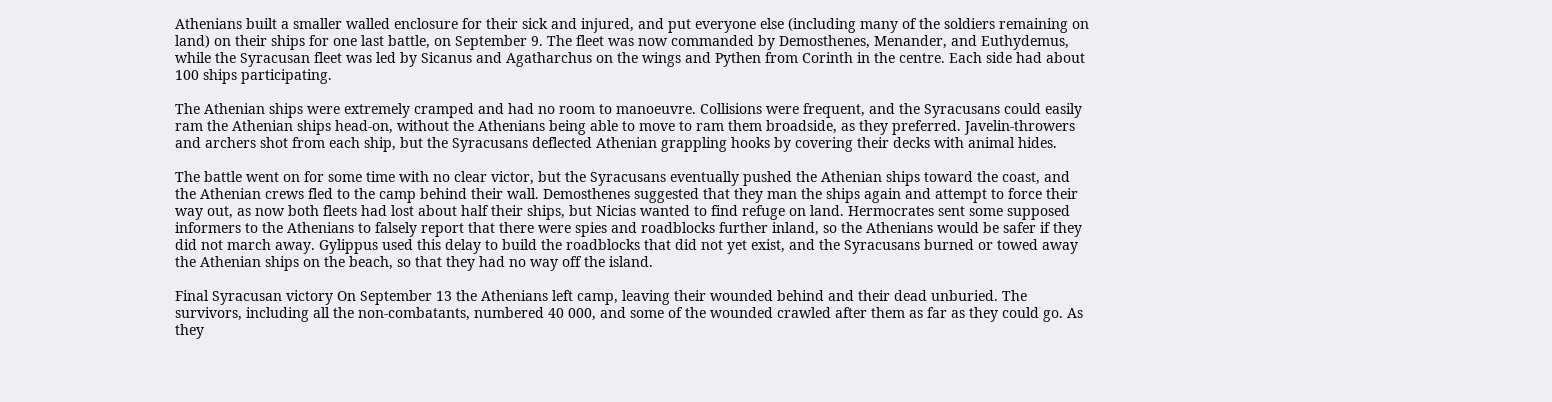Athenians built a smaller walled enclosure for their sick and injured, and put everyone else (including many of the soldiers remaining on land) on their ships for one last battle, on September 9. The fleet was now commanded by Demosthenes, Menander, and Euthydemus, while the Syracusan fleet was led by Sicanus and Agatharchus on the wings and Pythen from Corinth in the centre. Each side had about 100 ships participating.

The Athenian ships were extremely cramped and had no room to manoeuvre. Collisions were frequent, and the Syracusans could easily ram the Athenian ships head-on, without the Athenians being able to move to ram them broadside, as they preferred. Javelin-throwers and archers shot from each ship, but the Syracusans deflected Athenian grappling hooks by covering their decks with animal hides.

The battle went on for some time with no clear victor, but the Syracusans eventually pushed the Athenian ships toward the coast, and the Athenian crews fled to the camp behind their wall. Demosthenes suggested that they man the ships again and attempt to force their way out, as now both fleets had lost about half their ships, but Nicias wanted to find refuge on land. Hermocrates sent some supposed informers to the Athenians to falsely report that there were spies and roadblocks further inland, so the Athenians would be safer if they did not march away. Gylippus used this delay to build the roadblocks that did not yet exist, and the Syracusans burned or towed away the Athenian ships on the beach, so that they had no way off the island.

Final Syracusan victory On September 13 the Athenians left camp, leaving their wounded behind and their dead unburied. The survivors, including all the non-combatants, numbered 40 000, and some of the wounded crawled after them as far as they could go. As they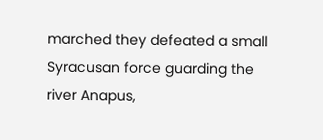marched they defeated a small Syracusan force guarding the river Anapus,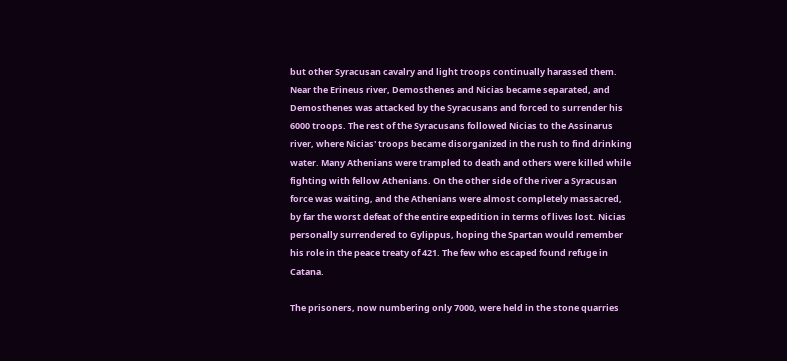but other Syracusan cavalry and light troops continually harassed them. Near the Erineus river, Demosthenes and Nicias became separated, and Demosthenes was attacked by the Syracusans and forced to surrender his 6000 troops. The rest of the Syracusans followed Nicias to the Assinarus river, where Nicias' troops became disorganized in the rush to find drinking water. Many Athenians were trampled to death and others were killed while fighting with fellow Athenians. On the other side of the river a Syracusan force was waiting, and the Athenians were almost completely massacred, by far the worst defeat of the entire expedition in terms of lives lost. Nicias personally surrendered to Gylippus, hoping the Spartan would remember his role in the peace treaty of 421. The few who escaped found refuge in Catana.

The prisoners, now numbering only 7000, were held in the stone quarries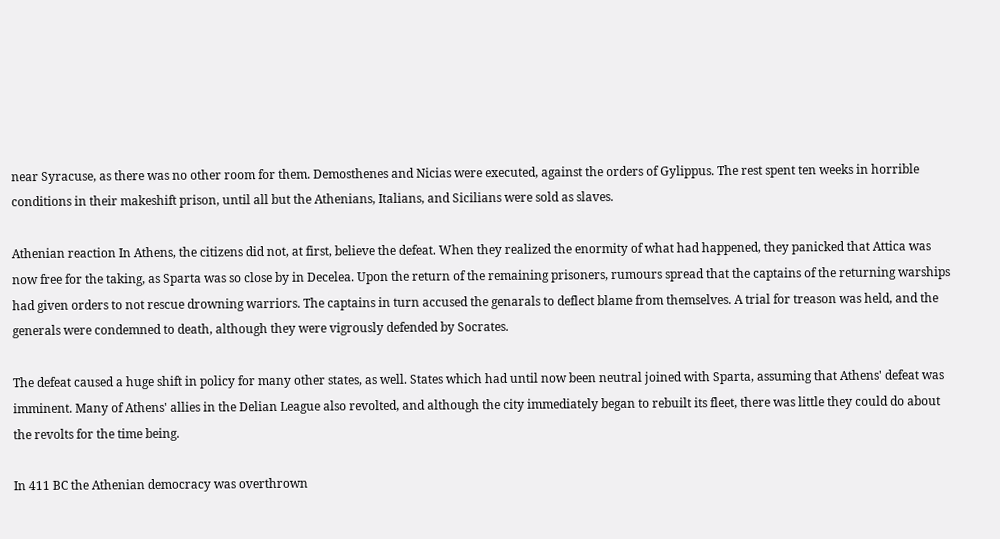near Syracuse, as there was no other room for them. Demosthenes and Nicias were executed, against the orders of Gylippus. The rest spent ten weeks in horrible conditions in their makeshift prison, until all but the Athenians, Italians, and Sicilians were sold as slaves.

Athenian reaction In Athens, the citizens did not, at first, believe the defeat. When they realized the enormity of what had happened, they panicked that Attica was now free for the taking, as Sparta was so close by in Decelea. Upon the return of the remaining prisoners, rumours spread that the captains of the returning warships had given orders to not rescue drowning warriors. The captains in turn accused the genarals to deflect blame from themselves. A trial for treason was held, and the generals were condemned to death, although they were vigrously defended by Socrates.

The defeat caused a huge shift in policy for many other states, as well. States which had until now been neutral joined with Sparta, assuming that Athens' defeat was imminent. Many of Athens' allies in the Delian League also revolted, and although the city immediately began to rebuilt its fleet, there was little they could do about the revolts for the time being.

In 411 BC the Athenian democracy was overthrown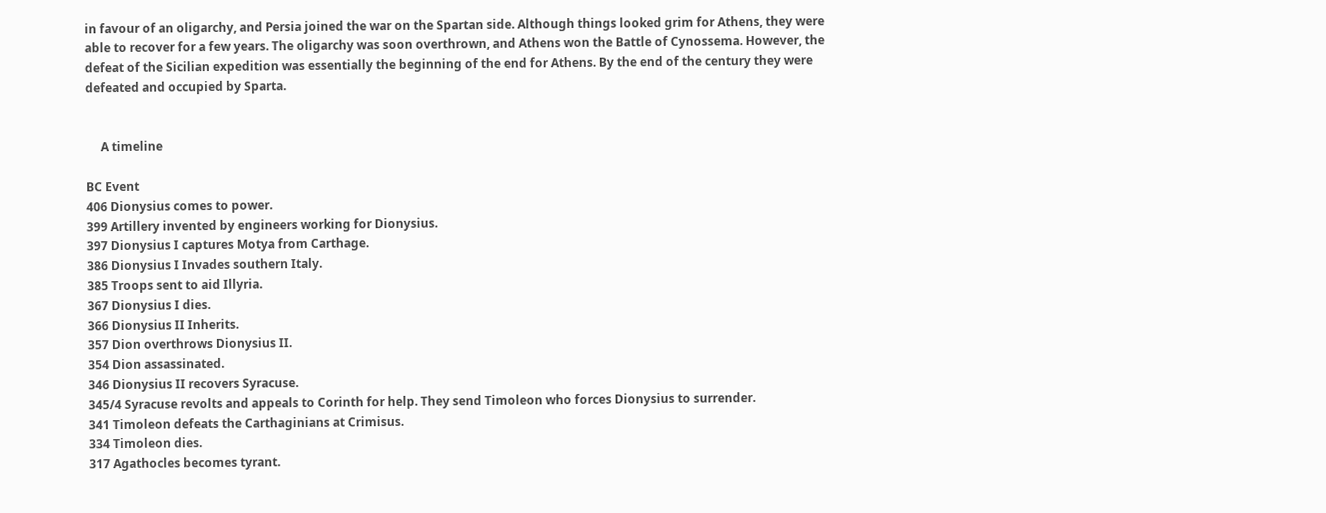in favour of an oligarchy, and Persia joined the war on the Spartan side. Although things looked grim for Athens, they were able to recover for a few years. The oligarchy was soon overthrown, and Athens won the Battle of Cynossema. However, the defeat of the Sicilian expedition was essentially the beginning of the end for Athens. By the end of the century they were defeated and occupied by Sparta.


     A timeline

BC Event
406 Dionysius comes to power.
399 Artillery invented by engineers working for Dionysius.
397 Dionysius I captures Motya from Carthage.
386 Dionysius I Invades southern Italy.
385 Troops sent to aid Illyria.
367 Dionysius I dies.
366 Dionysius II Inherits.
357 Dion overthrows Dionysius II.
354 Dion assassinated.
346 Dionysius II recovers Syracuse.
345/4 Syracuse revolts and appeals to Corinth for help. They send Timoleon who forces Dionysius to surrender.
341 Timoleon defeats the Carthaginians at Crimisus.
334 Timoleon dies.
317 Agathocles becomes tyrant.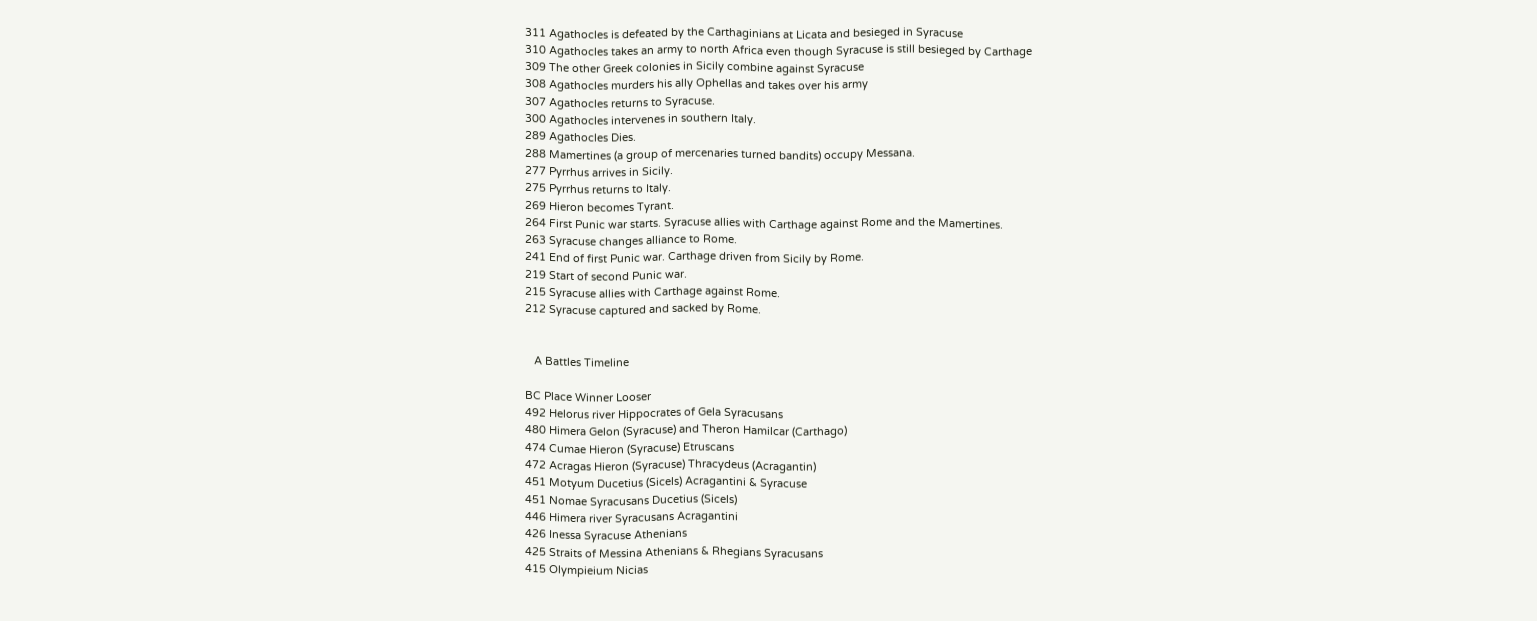311 Agathocles is defeated by the Carthaginians at Licata and besieged in Syracuse
310 Agathocles takes an army to north Africa even though Syracuse is still besieged by Carthage
309 The other Greek colonies in Sicily combine against Syracuse
308 Agathocles murders his ally Ophellas and takes over his army
307 Agathocles returns to Syracuse.
300 Agathocles intervenes in southern Italy.
289 Agathocles Dies.
288 Mamertines (a group of mercenaries turned bandits) occupy Messana.
277 Pyrrhus arrives in Sicily.
275 Pyrrhus returns to Italy.
269 Hieron becomes Tyrant.
264 First Punic war starts. Syracuse allies with Carthage against Rome and the Mamertines.
263 Syracuse changes alliance to Rome.
241 End of first Punic war. Carthage driven from Sicily by Rome.
219 Start of second Punic war.
215 Syracuse allies with Carthage against Rome.
212 Syracuse captured and sacked by Rome.


   A Battles Timeline

BC Place Winner Looser
492 Helorus river Hippocrates of Gela Syracusans
480 Himera Gelon (Syracuse) and Theron Hamilcar (Carthago)
474 Cumae Hieron (Syracuse) Etruscans
472 Acragas Hieron (Syracuse) Thracydeus (Acragantin)
451 Motyum Ducetius (Sicels) Acragantini & Syracuse
451 Nomae Syracusans Ducetius (Sicels)
446 Himera river Syracusans Acragantini
426 Inessa Syracuse Athenians
425 Straits of Messina Athenians & Rhegians Syracusans
415 Olympieium Nicias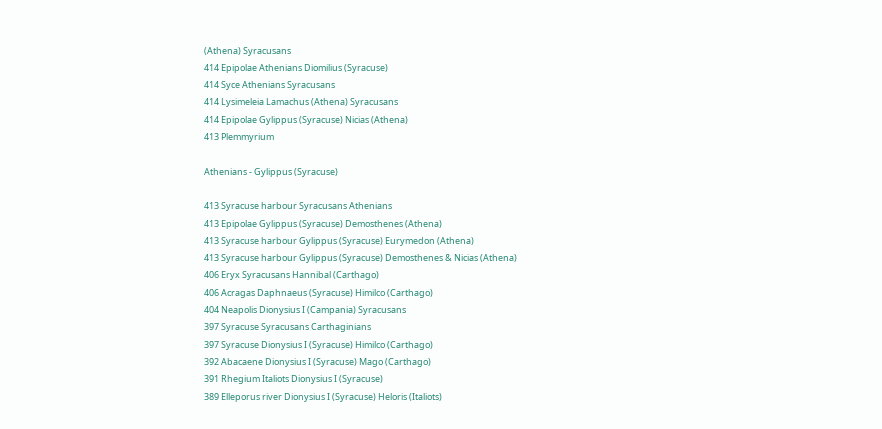(Athena) Syracusans
414 Epipolae Athenians Diomilius (Syracuse)
414 Syce Athenians Syracusans
414 Lysimeleia Lamachus (Athena) Syracusans
414 Epipolae Gylippus (Syracuse) Nicias (Athena)
413 Plemmyrium

Athenians - Gylippus (Syracuse)

413 Syracuse harbour Syracusans Athenians
413 Epipolae Gylippus (Syracuse) Demosthenes (Athena)
413 Syracuse harbour Gylippus (Syracuse) Eurymedon (Athena)
413 Syracuse harbour Gylippus (Syracuse) Demosthenes & Nicias (Athena)
406 Eryx Syracusans Hannibal (Carthago)
406 Acragas Daphnaeus (Syracuse) Himilco (Carthago)
404 Neapolis Dionysius I (Campania) Syracusans
397 Syracuse Syracusans Carthaginians
397 Syracuse Dionysius I (Syracuse) Himilco (Carthago)
392 Abacaene Dionysius I (Syracuse) Mago (Carthago)
391 Rhegium Italiots Dionysius I (Syracuse)
389 Elleporus river Dionysius I (Syracuse) Heloris (Italiots)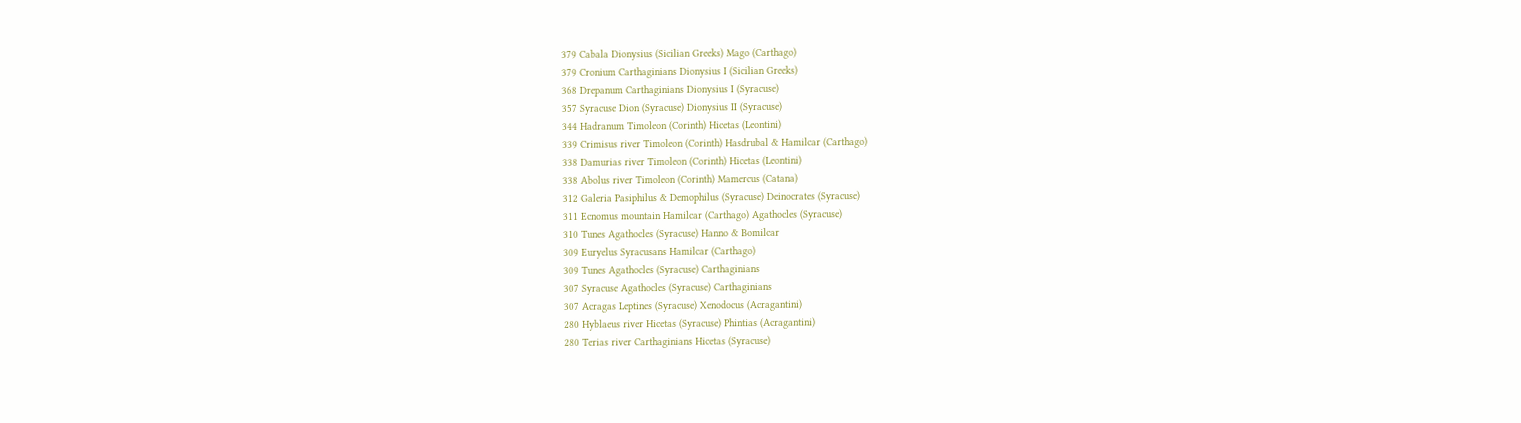379 Cabala Dionysius (Sicilian Greeks) Mago (Carthago)
379 Cronium Carthaginians Dionysius I (Sicilian Greeks)
368 Drepanum Carthaginians Dionysius I (Syracuse)
357 Syracuse Dion (Syracuse) Dionysius II (Syracuse)
344 Hadranum Timoleon (Corinth) Hicetas (Leontini)
339 Crimisus river Timoleon (Corinth) Hasdrubal & Hamilcar (Carthago)
338 Damurias river Timoleon (Corinth) Hicetas (Leontini)
338 Abolus river Timoleon (Corinth) Mamercus (Catana)
312 Galeria Pasiphilus & Demophilus (Syracuse) Deinocrates (Syracuse)
311 Ecnomus mountain Hamilcar (Carthago) Agathocles (Syracuse)
310 Tunes Agathocles (Syracuse) Hanno & Bomilcar
309 Euryelus Syracusans Hamilcar (Carthago)
309 Tunes Agathocles (Syracuse) Carthaginians
307 Syracuse Agathocles (Syracuse) Carthaginians
307 Acragas Leptines (Syracuse) Xenodocus (Acragantini)
280 Hyblaeus river Hicetas (Syracuse) Phintias (Acragantini)
280 Terias river Carthaginians Hicetas (Syracuse)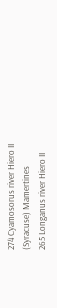274 Cyamosorus river Hiero II (Syracuse) Mamertines
265 Longanus river Hiero II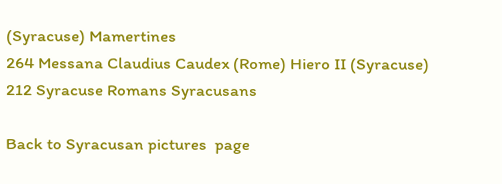(Syracuse) Mamertines
264 Messana Claudius Caudex (Rome) Hiero II (Syracuse)
212 Syracuse Romans Syracusans

Back to Syracusan pictures  page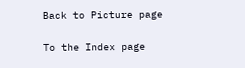Back to Picture page

To the Index page